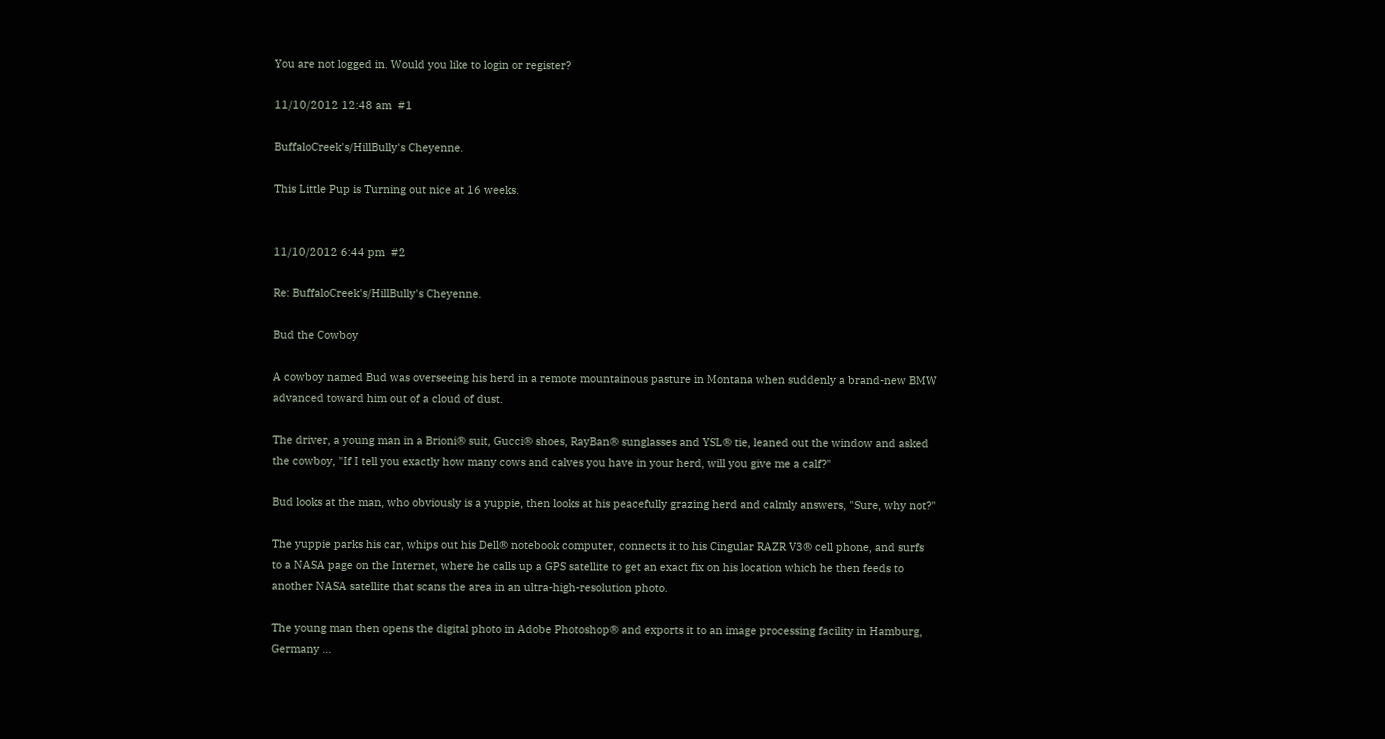You are not logged in. Would you like to login or register?

11/10/2012 12:48 am  #1

BuffaloCreek's/HillBully's Cheyenne.

This Little Pup is Turning out nice at 16 weeks.


11/10/2012 6:44 pm  #2

Re: BuffaloCreek's/HillBully's Cheyenne.

Bud the Cowboy

A cowboy named Bud was overseeing his herd in a remote mountainous pasture in Montana when suddenly a brand-new BMW advanced toward him out of a cloud of dust.

The driver, a young man in a Brioni® suit, Gucci® shoes, RayBan® sunglasses and YSL® tie, leaned out the window and asked the cowboy, "If I tell you exactly how many cows and calves you have in your herd, will you give me a calf?"

Bud looks at the man, who obviously is a yuppie, then looks at his peacefully grazing herd and calmly answers, "Sure, why not?"

The yuppie parks his car, whips out his Dell® notebook computer, connects it to his Cingular RAZR V3® cell phone, and surfs to a NASA page on the Internet, where he calls up a GPS satellite to get an exact fix on his location which he then feeds to another NASA satellite that scans the area in an ultra-high-resolution photo.

The young man then opens the digital photo in Adobe Photoshop® and exports it to an image processing facility in Hamburg, Germany ...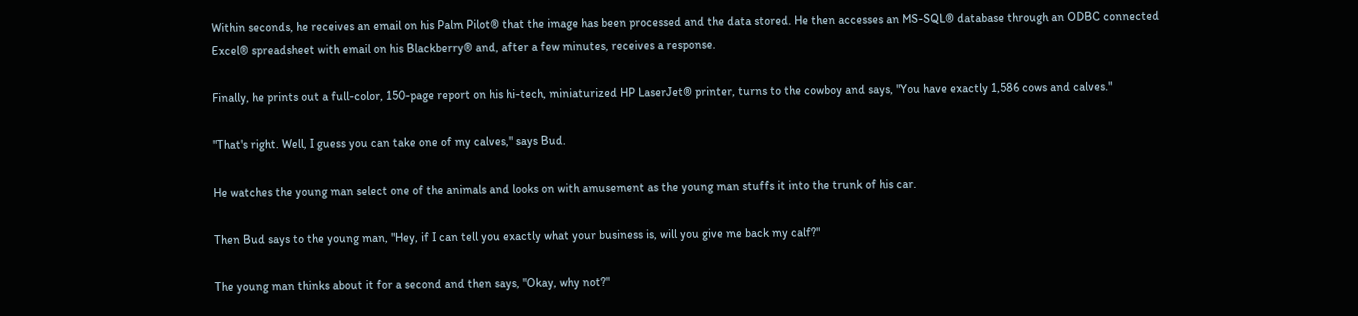Within seconds, he receives an email on his Palm Pilot® that the image has been processed and the data stored. He then accesses an MS-SQL® database through an ODBC connected Excel® spreadsheet with email on his Blackberry® and, after a few minutes, receives a response.

Finally, he prints out a full-color, 150-page report on his hi-tech, miniaturized HP LaserJet® printer, turns to the cowboy and says, "You have exactly 1,586 cows and calves."

"That's right. Well, I guess you can take one of my calves," says Bud.

He watches the young man select one of the animals and looks on with amusement as the young man stuffs it into the trunk of his car.

Then Bud says to the young man, "Hey, if I can tell you exactly what your business is, will you give me back my calf?"

The young man thinks about it for a second and then says, "Okay, why not?"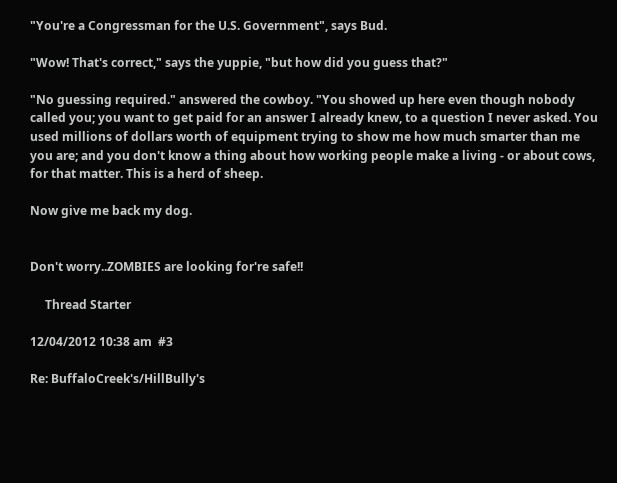"You're a Congressman for the U.S. Government", says Bud.

"Wow! That's correct," says the yuppie, "but how did you guess that?"

"No guessing required." answered the cowboy. "You showed up here even though nobody called you; you want to get paid for an answer I already knew, to a question I never asked. You used millions of dollars worth of equipment trying to show me how much smarter than me you are; and you don't know a thing about how working people make a living - or about cows, for that matter. This is a herd of sheep.

Now give me back my dog.


Don't worry..ZOMBIES are looking for're safe!!

     Thread Starter

12/04/2012 10:38 am  #3

Re: BuffaloCreek's/HillBully's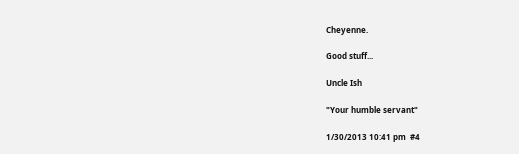Cheyenne.

Good stuff...

Uncle Ish

"Your humble servant"

1/30/2013 10:41 pm  #4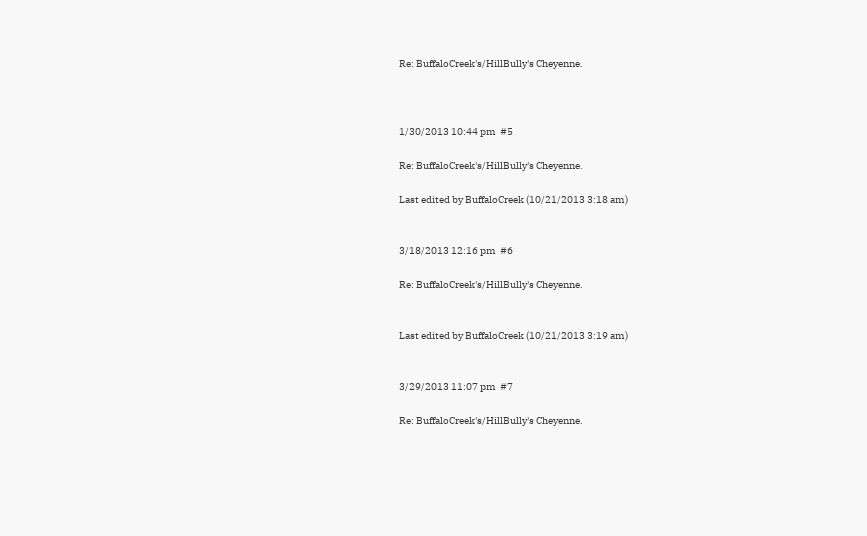Re: BuffaloCreek's/HillBully's Cheyenne.



1/30/2013 10:44 pm  #5

Re: BuffaloCreek's/HillBully's Cheyenne.

Last edited by BuffaloCreek (10/21/2013 3:18 am)


3/18/2013 12:16 pm  #6

Re: BuffaloCreek's/HillBully's Cheyenne.


Last edited by BuffaloCreek (10/21/2013 3:19 am)


3/29/2013 11:07 pm  #7

Re: BuffaloCreek's/HillBully's Cheyenne.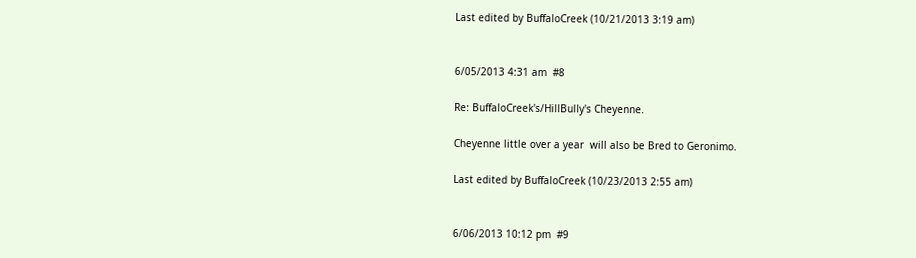Last edited by BuffaloCreek (10/21/2013 3:19 am)


6/05/2013 4:31 am  #8

Re: BuffaloCreek's/HillBully's Cheyenne.

Cheyenne little over a year  will also be Bred to Geronimo.

Last edited by BuffaloCreek (10/23/2013 2:55 am)


6/06/2013 10:12 pm  #9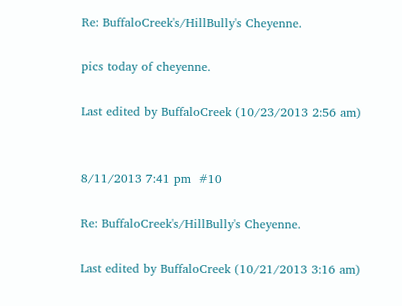Re: BuffaloCreek's/HillBully's Cheyenne.

pics today of cheyenne.

Last edited by BuffaloCreek (10/23/2013 2:56 am)


8/11/2013 7:41 pm  #10

Re: BuffaloCreek's/HillBully's Cheyenne.

Last edited by BuffaloCreek (10/21/2013 3:16 am)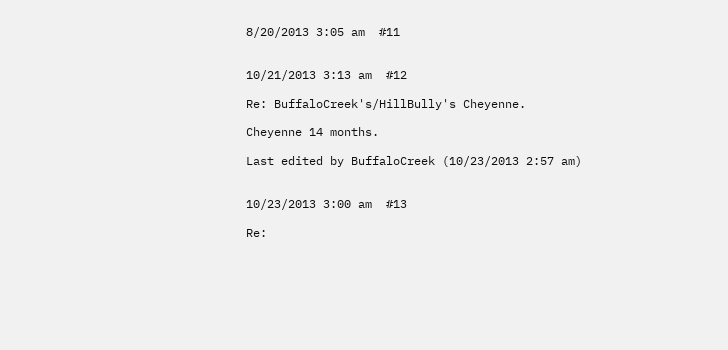8/20/2013 3:05 am  #11


10/21/2013 3:13 am  #12

Re: BuffaloCreek's/HillBully's Cheyenne.

Cheyenne 14 months.

Last edited by BuffaloCreek (10/23/2013 2:57 am)


10/23/2013 3:00 am  #13

Re: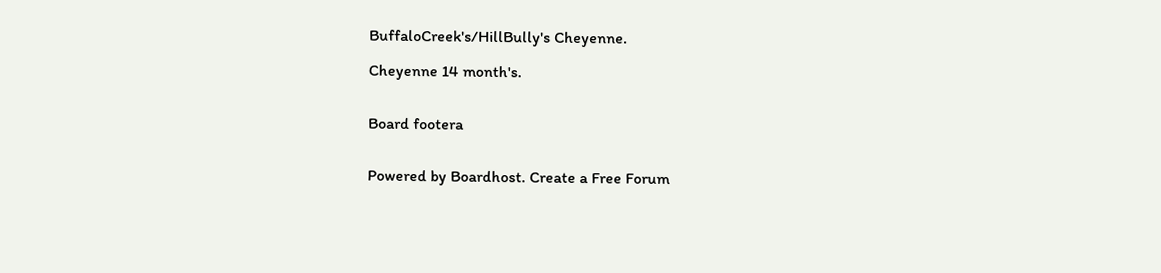BuffaloCreek's/HillBully's Cheyenne.

Cheyenne 14 month's.


Board footera


Powered by Boardhost. Create a Free Forum